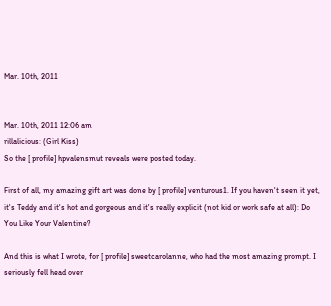Mar. 10th, 2011


Mar. 10th, 2011 12:06 am
rillalicious: (Girl Kiss)
So the [ profile] hpvalensmut reveals were posted today.

First of all, my amazing gift art was done by [ profile] venturous1. If you haven't seen it yet, it's Teddy and it's hot and gorgeous and it's really explicit (not kid or work safe at all): Do You Like Your Valentine?

And this is what I wrote, for [ profile] sweetcarolanne, who had the most amazing prompt. I seriously fell head over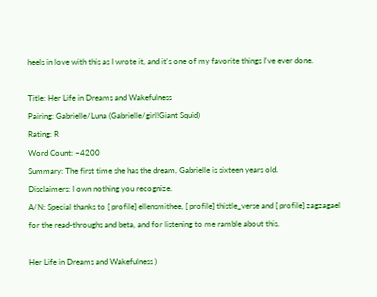heels in love with this as I wrote it, and it's one of my favorite things I've ever done.

Title: Her Life in Dreams and Wakefulness
Pairing: Gabrielle/Luna (Gabrielle/girl!Giant Squid)
Rating: R
Word Count: ~4200
Summary: The first time she has the dream, Gabrielle is sixteen years old.
Disclaimers: I own nothing you recognize.
A/N: Special thanks to [ profile] ellensmithee, [ profile] thistle_verse and [ profile] zagzagael for the read-throughs and beta, and for listening to me ramble about this.

Her Life in Dreams and Wakefulness )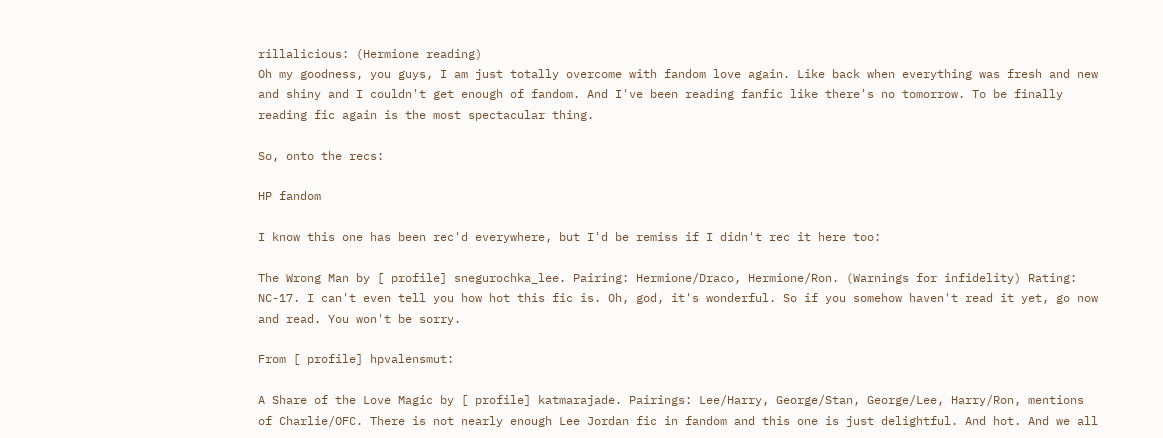rillalicious: (Hermione reading)
Oh my goodness, you guys, I am just totally overcome with fandom love again. Like back when everything was fresh and new and shiny and I couldn't get enough of fandom. And I've been reading fanfic like there's no tomorrow. To be finally reading fic again is the most spectacular thing.

So, onto the recs:

HP fandom

I know this one has been rec'd everywhere, but I'd be remiss if I didn't rec it here too:

The Wrong Man by [ profile] snegurochka_lee. Pairing: Hermione/Draco, Hermione/Ron. (Warnings for infidelity) Rating: NC-17. I can't even tell you how hot this fic is. Oh, god, it's wonderful. So if you somehow haven't read it yet, go now and read. You won't be sorry.

From [ profile] hpvalensmut:

A Share of the Love Magic by [ profile] katmarajade. Pairings: Lee/Harry, George/Stan, George/Lee, Harry/Ron, mentions of Charlie/OFC. There is not nearly enough Lee Jordan fic in fandom and this one is just delightful. And hot. And we all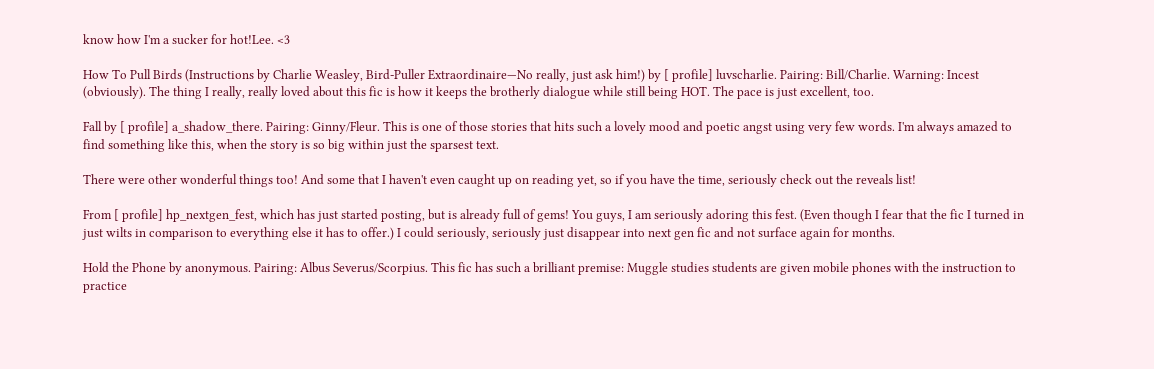know how I'm a sucker for hot!Lee. <3

How To Pull Birds (Instructions by Charlie Weasley, Bird-Puller Extraordinaire—No really, just ask him!) by [ profile] luvscharlie. Pairing: Bill/Charlie. Warning: Incest (obviously). The thing I really, really loved about this fic is how it keeps the brotherly dialogue while still being HOT. The pace is just excellent, too.

Fall by [ profile] a_shadow_there. Pairing: Ginny/Fleur. This is one of those stories that hits such a lovely mood and poetic angst using very few words. I'm always amazed to find something like this, when the story is so big within just the sparsest text.

There were other wonderful things too! And some that I haven't even caught up on reading yet, so if you have the time, seriously check out the reveals list!

From [ profile] hp_nextgen_fest, which has just started posting, but is already full of gems! You guys, I am seriously adoring this fest. (Even though I fear that the fic I turned in just wilts in comparison to everything else it has to offer.) I could seriously, seriously just disappear into next gen fic and not surface again for months.

Hold the Phone by anonymous. Pairing: Albus Severus/Scorpius. This fic has such a brilliant premise: Muggle studies students are given mobile phones with the instruction to practice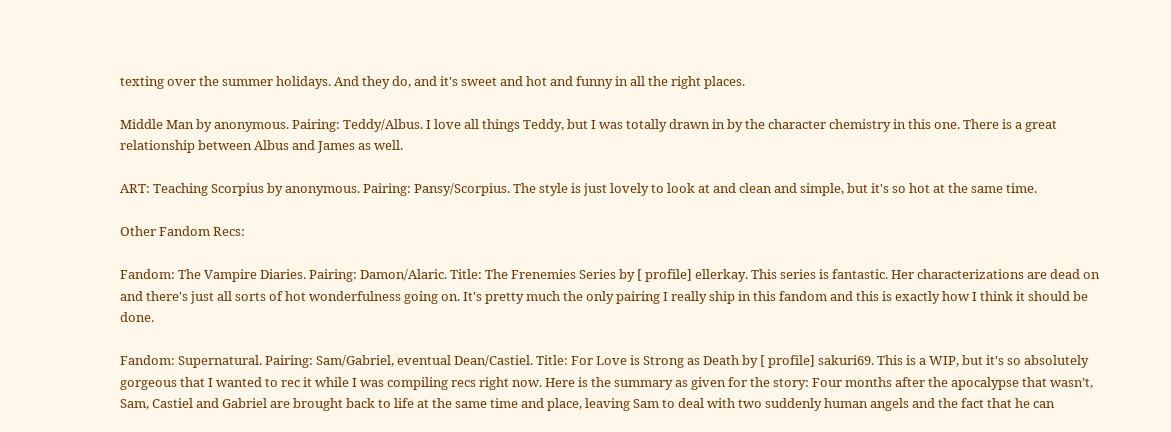texting over the summer holidays. And they do, and it's sweet and hot and funny in all the right places.

Middle Man by anonymous. Pairing: Teddy/Albus. I love all things Teddy, but I was totally drawn in by the character chemistry in this one. There is a great relationship between Albus and James as well.

ART: Teaching Scorpius by anonymous. Pairing: Pansy/Scorpius. The style is just lovely to look at and clean and simple, but it's so hot at the same time.

Other Fandom Recs:

Fandom: The Vampire Diaries. Pairing: Damon/Alaric. Title: The Frenemies Series by [ profile] ellerkay. This series is fantastic. Her characterizations are dead on and there's just all sorts of hot wonderfulness going on. It's pretty much the only pairing I really ship in this fandom and this is exactly how I think it should be done.

Fandom: Supernatural. Pairing: Sam/Gabriel, eventual Dean/Castiel. Title: For Love is Strong as Death by [ profile] sakuri69. This is a WIP, but it's so absolutely gorgeous that I wanted to rec it while I was compiling recs right now. Here is the summary as given for the story: Four months after the apocalypse that wasn’t, Sam, Castiel and Gabriel are brought back to life at the same time and place, leaving Sam to deal with two suddenly human angels and the fact that he can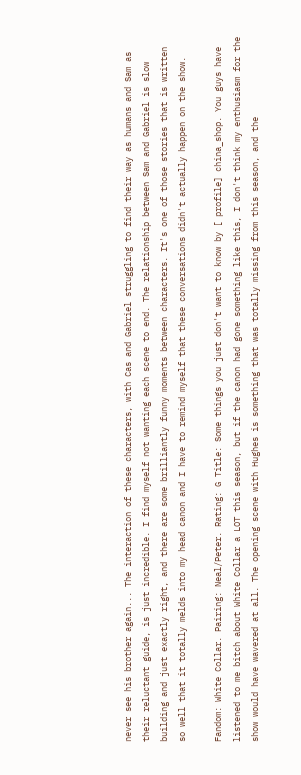never see his brother again... The interaction of these characters, with Cas and Gabriel struggling to find their way as humans and Sam as their reluctant guide, is just incredible. I find myself not wanting each scene to end. The relationship between Sam and Gabriel is slow building and just exactly right, and there are some brilliantly funny moments between characters. It's one of those stories that is written so well that it totally melds into my head canon and I have to remind myself that these conversations didn't actually happen on the show.

Fandom: White Collar. Pairing: Neal/Peter. Rating: G Title: Some things you just don't want to know by [ profile] china_shop. You guys have listened to me bitch about White Collar a LOT this season, but if the canon had gone something like this, I don't think my enthusiasm for the show would have wavered at all. The opening scene with Hughes is something that was totally missing from this season, and the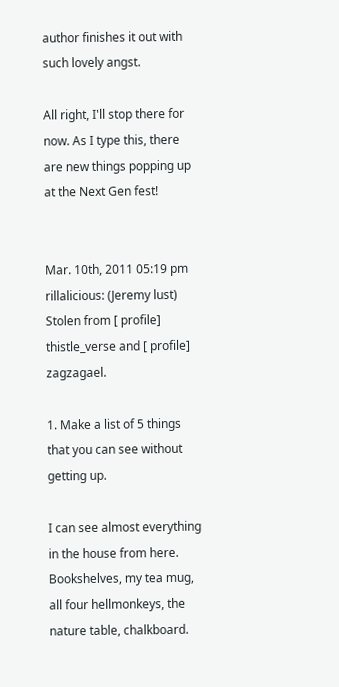author finishes it out with such lovely angst.

All right, I'll stop there for now. As I type this, there are new things popping up at the Next Gen fest!


Mar. 10th, 2011 05:19 pm
rillalicious: (Jeremy lust)
Stolen from [ profile] thistle_verse and [ profile] zagzagael.

1. Make a list of 5 things that you can see without getting up.

I can see almost everything in the house from here. Bookshelves, my tea mug, all four hellmonkeys, the nature table, chalkboard.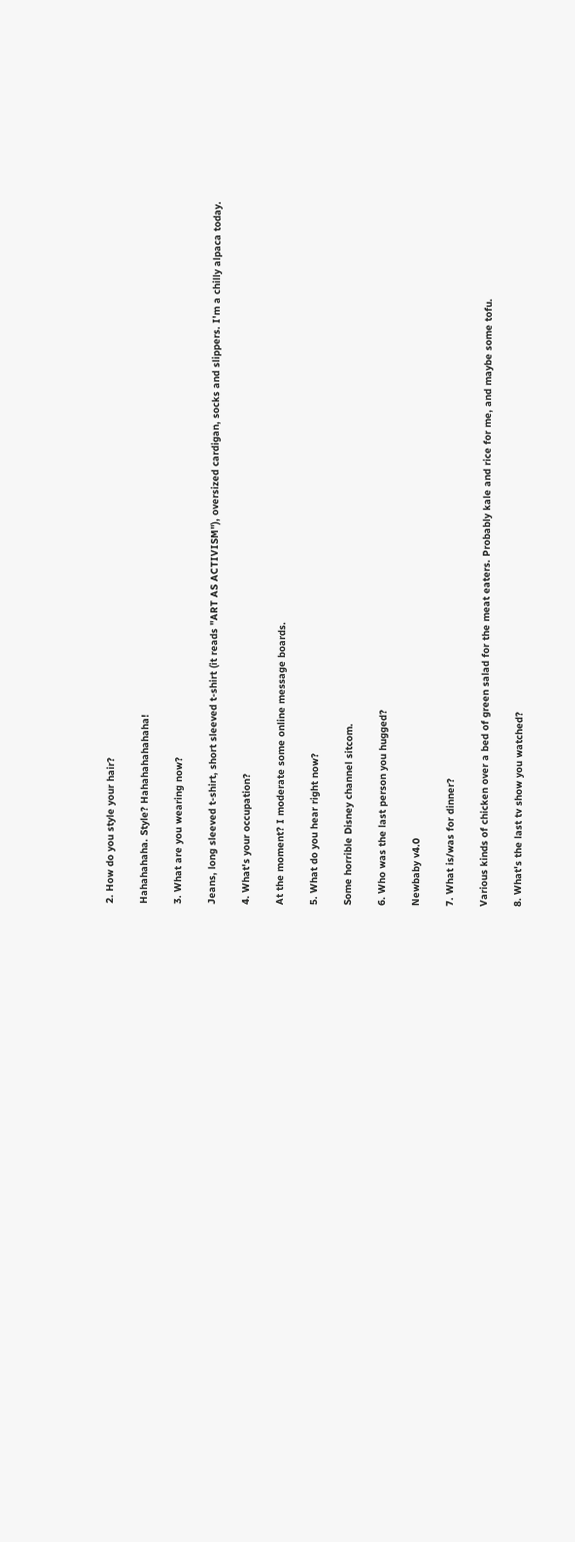2. How do you style your hair?

Hahahahaha. Style? Hahahahahahaha!

3. What are you wearing now?

Jeans, long sleeved t-shirt, short sleeved t-shirt (it reads "ART AS ACTIVISM"), oversized cardigan, socks and slippers. I'm a chilly alpaca today.

4. What's your occupation?

At the moment? I moderate some online message boards.

5. What do you hear right now?

Some horrible Disney channel sitcom.

6. Who was the last person you hugged?

Newbaby v4.0

7. What is/was for dinner?

Various kinds of chicken over a bed of green salad for the meat eaters. Probably kale and rice for me, and maybe some tofu.

8. What's the last tv show you watched?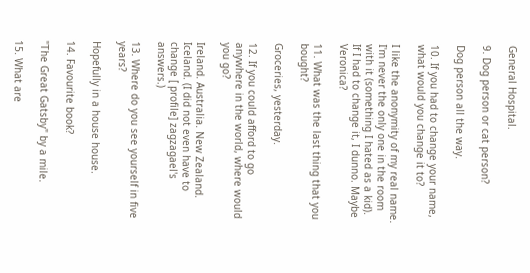General Hospital.

9. Dog person or cat person?

Dog person all the way.

10. If you had to change your name, what would you change it to?

I like the anonymity of my real name. I'm never the only one in the room with it (something I hated as a kid). If I had to change it, I dunno. Maybe Veronica?

11. What was the last thing that you bought?

Groceries, yesterday.

12. If you could afford to go anywhere in the world, where would you go?

Ireland. Australia. New Zealand. Iceland. (I did not even have to change [ profile] zagzagael's answers.)

13. Where do you see yourself in five years?

Hopefully in a house house.

14. Favourite book?

"The Great Gatsby" by a mile.

15. What are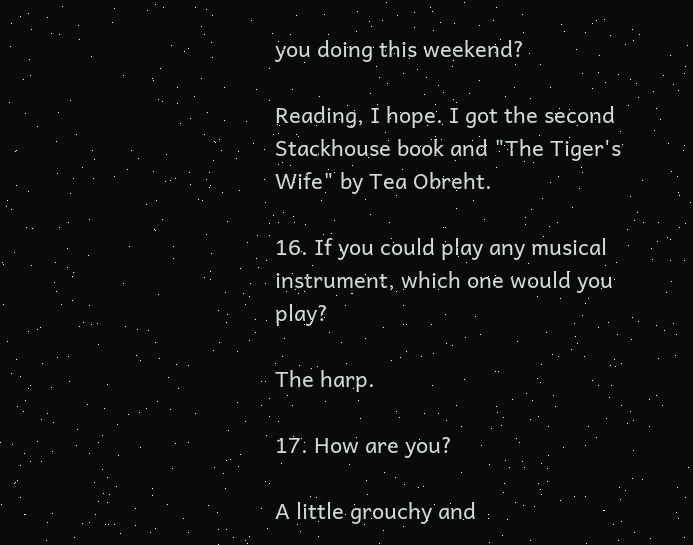you doing this weekend?

Reading, I hope. I got the second Stackhouse book and "The Tiger's Wife" by Tea Obreht.

16. If you could play any musical instrument, which one would you play?

The harp.

17. How are you?

A little grouchy and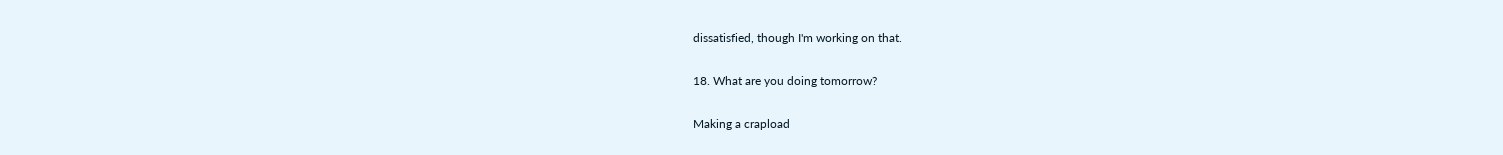dissatisfied, though I'm working on that.

18. What are you doing tomorrow?

Making a crapload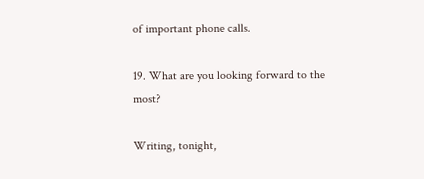of important phone calls.

19. What are you looking forward to the most?

Writing, tonight,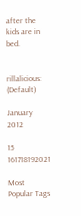after the kids are in bed.


rillalicious: (Default)

January 2012

15 161718192021

Most Popular Tags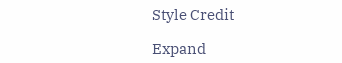Style Credit

Expand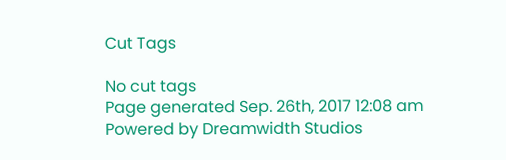Cut Tags

No cut tags
Page generated Sep. 26th, 2017 12:08 am
Powered by Dreamwidth Studios